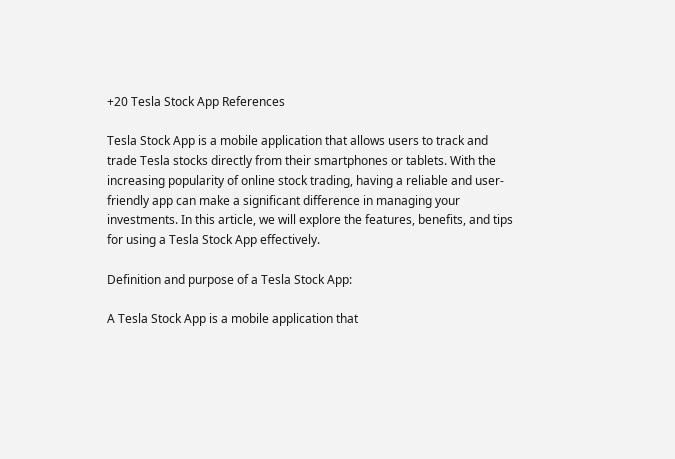+20 Tesla Stock App References

Tesla Stock App is a mobile application that allows users to track and trade Tesla stocks directly from their smartphones or tablets. With the increasing popularity of online stock trading, having a reliable and user-friendly app can make a significant difference in managing your investments. In this article, we will explore the features, benefits, and tips for using a Tesla Stock App effectively.

Definition and purpose of a Tesla Stock App:

A Tesla Stock App is a mobile application that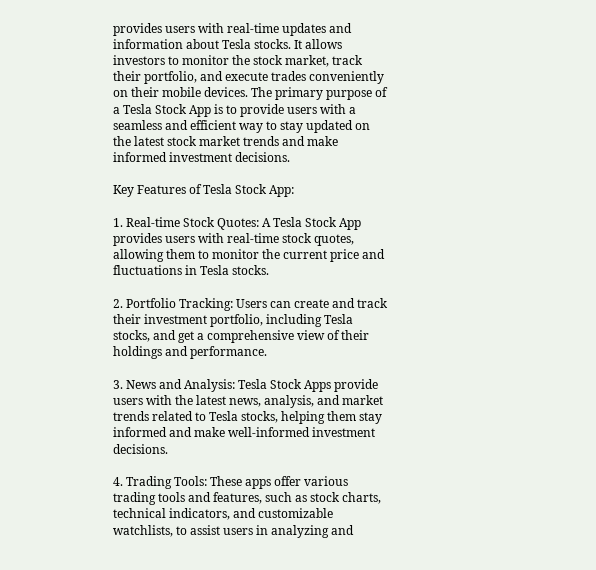provides users with real-time updates and information about Tesla stocks. It allows investors to monitor the stock market, track their portfolio, and execute trades conveniently on their mobile devices. The primary purpose of a Tesla Stock App is to provide users with a seamless and efficient way to stay updated on the latest stock market trends and make informed investment decisions.

Key Features of Tesla Stock App:

1. Real-time Stock Quotes: A Tesla Stock App provides users with real-time stock quotes, allowing them to monitor the current price and fluctuations in Tesla stocks.

2. Portfolio Tracking: Users can create and track their investment portfolio, including Tesla stocks, and get a comprehensive view of their holdings and performance.

3. News and Analysis: Tesla Stock Apps provide users with the latest news, analysis, and market trends related to Tesla stocks, helping them stay informed and make well-informed investment decisions.

4. Trading Tools: These apps offer various trading tools and features, such as stock charts, technical indicators, and customizable watchlists, to assist users in analyzing and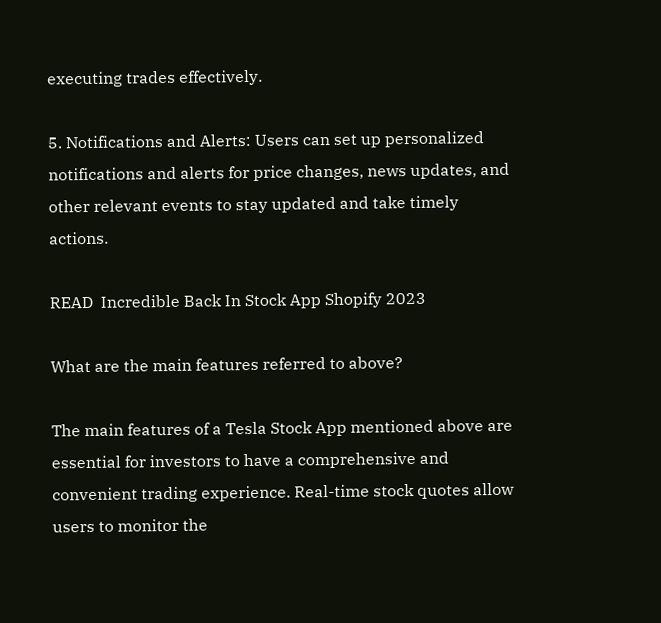executing trades effectively.

5. Notifications and Alerts: Users can set up personalized notifications and alerts for price changes, news updates, and other relevant events to stay updated and take timely actions.

READ  Incredible Back In Stock App Shopify 2023

What are the main features referred to above?

The main features of a Tesla Stock App mentioned above are essential for investors to have a comprehensive and convenient trading experience. Real-time stock quotes allow users to monitor the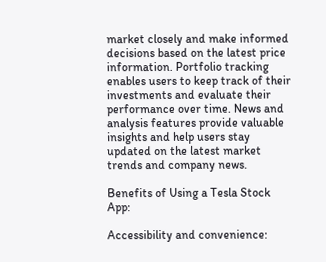market closely and make informed decisions based on the latest price information. Portfolio tracking enables users to keep track of their investments and evaluate their performance over time. News and analysis features provide valuable insights and help users stay updated on the latest market trends and company news.

Benefits of Using a Tesla Stock App:

Accessibility and convenience: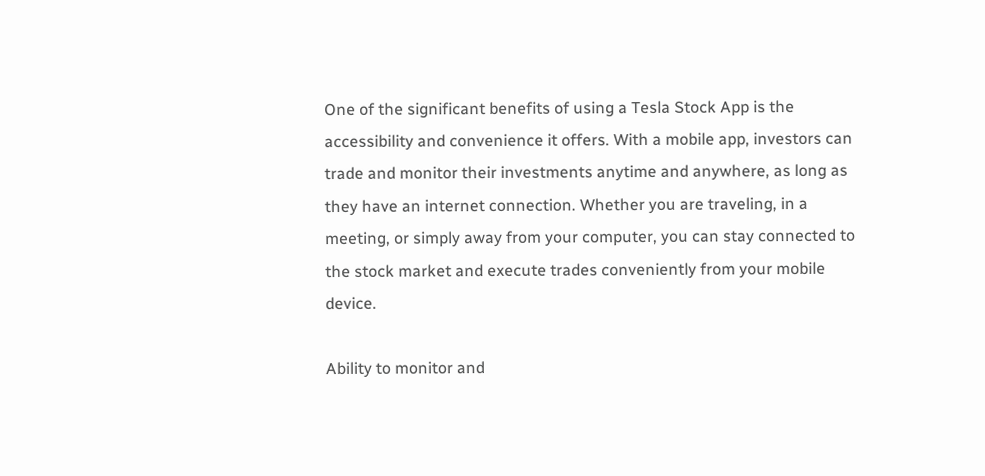One of the significant benefits of using a Tesla Stock App is the accessibility and convenience it offers. With a mobile app, investors can trade and monitor their investments anytime and anywhere, as long as they have an internet connection. Whether you are traveling, in a meeting, or simply away from your computer, you can stay connected to the stock market and execute trades conveniently from your mobile device.

Ability to monitor and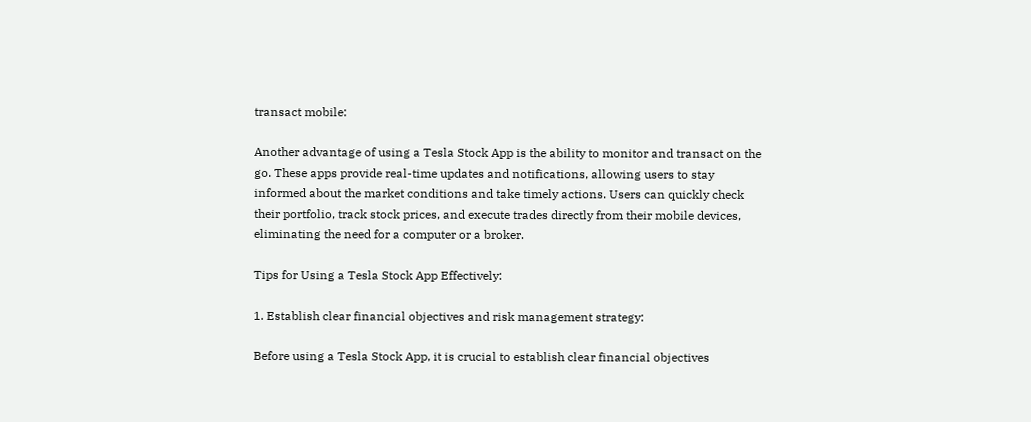transact mobile:

Another advantage of using a Tesla Stock App is the ability to monitor and transact on the go. These apps provide real-time updates and notifications, allowing users to stay informed about the market conditions and take timely actions. Users can quickly check their portfolio, track stock prices, and execute trades directly from their mobile devices, eliminating the need for a computer or a broker.

Tips for Using a Tesla Stock App Effectively:

1. Establish clear financial objectives and risk management strategy:

Before using a Tesla Stock App, it is crucial to establish clear financial objectives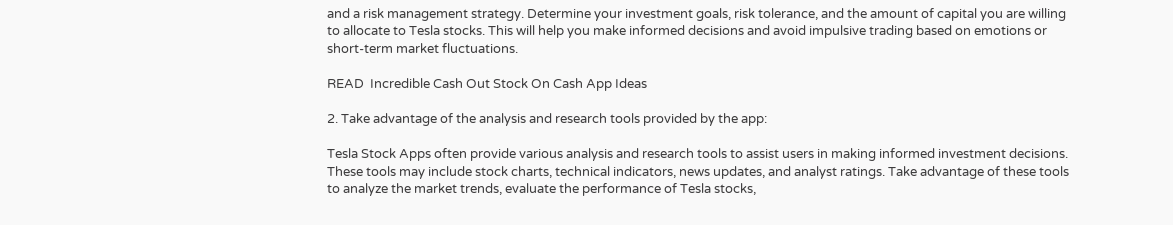and a risk management strategy. Determine your investment goals, risk tolerance, and the amount of capital you are willing to allocate to Tesla stocks. This will help you make informed decisions and avoid impulsive trading based on emotions or short-term market fluctuations.

READ  Incredible Cash Out Stock On Cash App Ideas

2. Take advantage of the analysis and research tools provided by the app:

Tesla Stock Apps often provide various analysis and research tools to assist users in making informed investment decisions. These tools may include stock charts, technical indicators, news updates, and analyst ratings. Take advantage of these tools to analyze the market trends, evaluate the performance of Tesla stocks,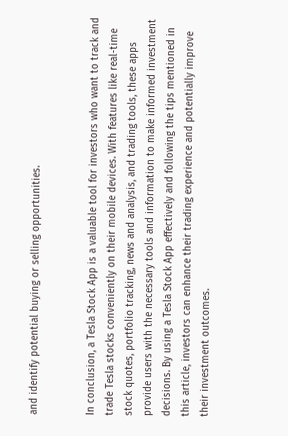and identify potential buying or selling opportunities.


In conclusion, a Tesla Stock App is a valuable tool for investors who want to track and trade Tesla stocks conveniently on their mobile devices. With features like real-time stock quotes, portfolio tracking, news and analysis, and trading tools, these apps provide users with the necessary tools and information to make informed investment decisions. By using a Tesla Stock App effectively and following the tips mentioned in this article, investors can enhance their trading experience and potentially improve their investment outcomes.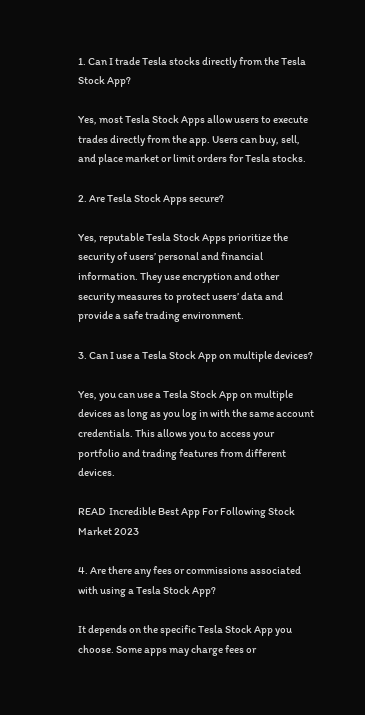1. Can I trade Tesla stocks directly from the Tesla Stock App?

Yes, most Tesla Stock Apps allow users to execute trades directly from the app. Users can buy, sell, and place market or limit orders for Tesla stocks.

2. Are Tesla Stock Apps secure?

Yes, reputable Tesla Stock Apps prioritize the security of users’ personal and financial information. They use encryption and other security measures to protect users’ data and provide a safe trading environment.

3. Can I use a Tesla Stock App on multiple devices?

Yes, you can use a Tesla Stock App on multiple devices as long as you log in with the same account credentials. This allows you to access your portfolio and trading features from different devices.

READ  Incredible Best App For Following Stock Market 2023

4. Are there any fees or commissions associated with using a Tesla Stock App?

It depends on the specific Tesla Stock App you choose. Some apps may charge fees or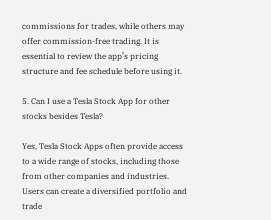commissions for trades, while others may offer commission-free trading. It is essential to review the app’s pricing structure and fee schedule before using it.

5. Can I use a Tesla Stock App for other stocks besides Tesla?

Yes, Tesla Stock Apps often provide access to a wide range of stocks, including those from other companies and industries. Users can create a diversified portfolio and trade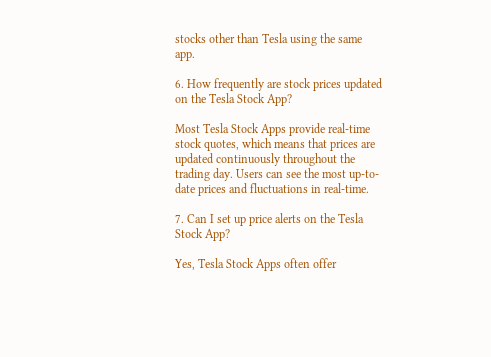stocks other than Tesla using the same app.

6. How frequently are stock prices updated on the Tesla Stock App?

Most Tesla Stock Apps provide real-time stock quotes, which means that prices are updated continuously throughout the trading day. Users can see the most up-to-date prices and fluctuations in real-time.

7. Can I set up price alerts on the Tesla Stock App?

Yes, Tesla Stock Apps often offer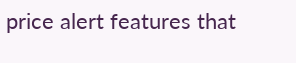price alert features that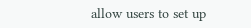allow users to set up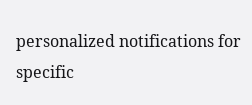personalized notifications for specific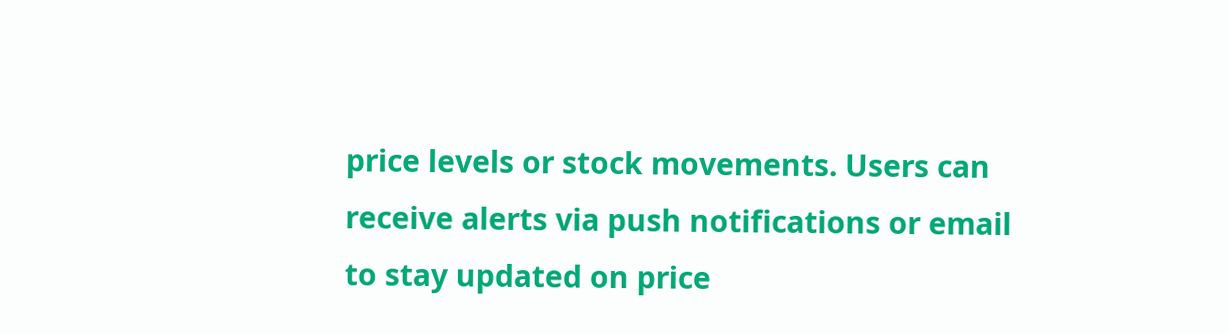price levels or stock movements. Users can receive alerts via push notifications or email to stay updated on price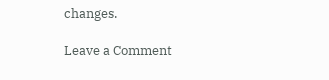changes.

Leave a Comment